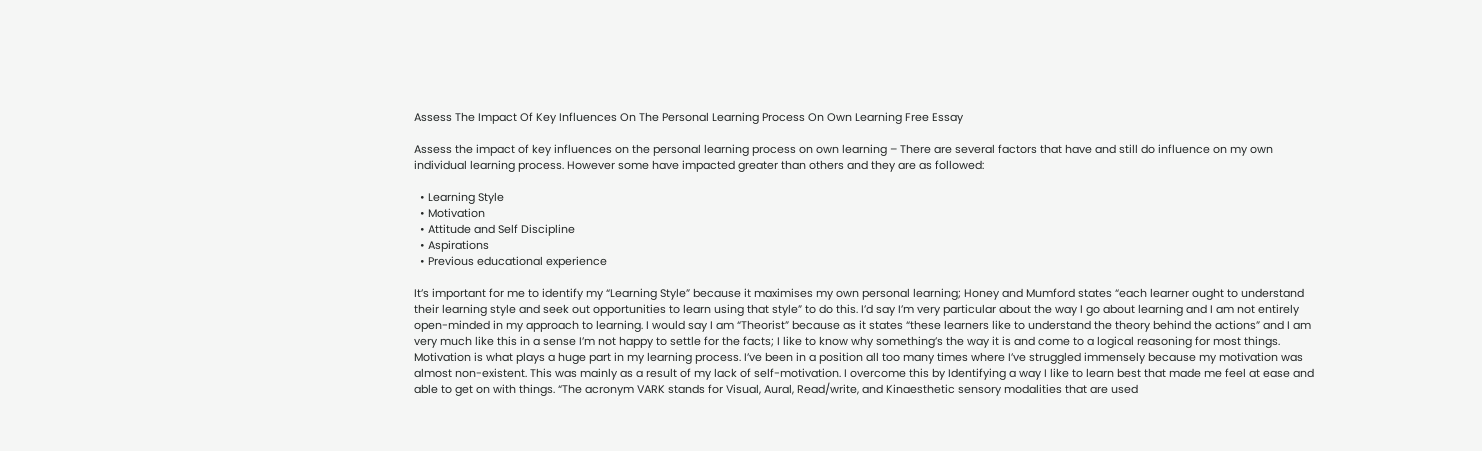Assess The Impact Of Key Influences On The Personal Learning Process On Own Learning Free Essay

Assess the impact of key influences on the personal learning process on own learning – There are several factors that have and still do influence on my own individual learning process. However some have impacted greater than others and they are as followed:

  • Learning Style
  • Motivation
  • Attitude and Self Discipline
  • Aspirations
  • Previous educational experience

It’s important for me to identify my “Learning Style” because it maximises my own personal learning; Honey and Mumford states “each learner ought to understand their learning style and seek out opportunities to learn using that style” to do this. I’d say I’m very particular about the way I go about learning and I am not entirely open-minded in my approach to learning. I would say I am “Theorist” because as it states “these learners like to understand the theory behind the actions” and I am very much like this in a sense I’m not happy to settle for the facts; I like to know why something’s the way it is and come to a logical reasoning for most things. Motivation is what plays a huge part in my learning process. I’ve been in a position all too many times where I’ve struggled immensely because my motivation was almost non-existent. This was mainly as a result of my lack of self-motivation. I overcome this by Identifying a way I like to learn best that made me feel at ease and able to get on with things. “The acronym VARK stands for Visual, Aural, Read/write, and Kinaesthetic sensory modalities that are used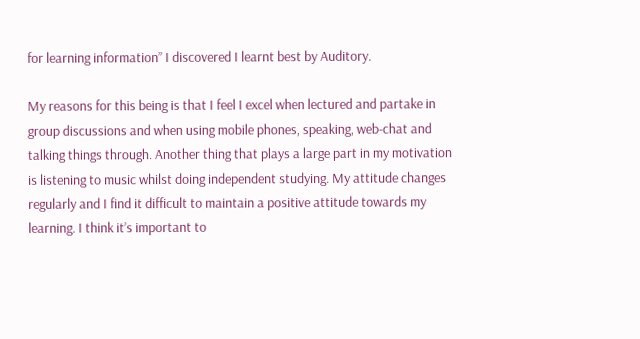for learning information” I discovered I learnt best by Auditory.

My reasons for this being is that I feel I excel when lectured and partake in group discussions and when using mobile phones, speaking, web-chat and talking things through. Another thing that plays a large part in my motivation is listening to music whilst doing independent studying. My attitude changes regularly and I find it difficult to maintain a positive attitude towards my learning. I think it’s important to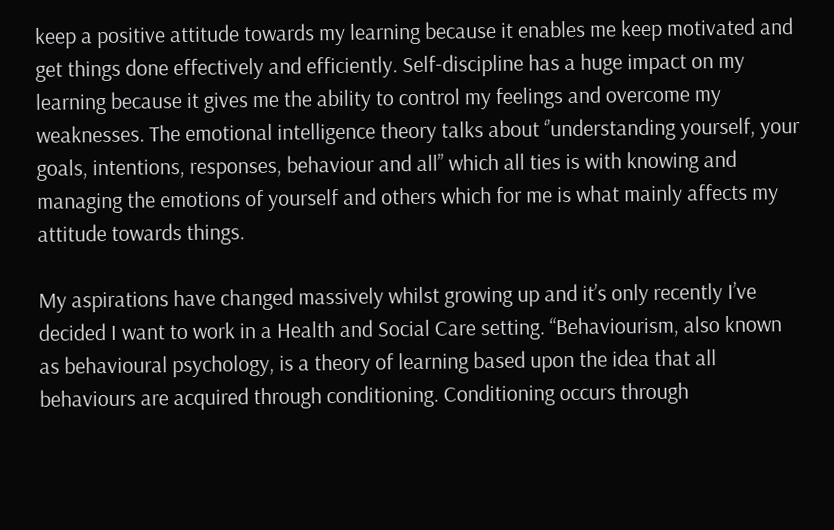keep a positive attitude towards my learning because it enables me keep motivated and get things done effectively and efficiently. Self-discipline has a huge impact on my learning because it gives me the ability to control my feelings and overcome my weaknesses. The emotional intelligence theory talks about ‘’understanding yourself, your goals, intentions, responses, behaviour and all’’ which all ties is with knowing and managing the emotions of yourself and others which for me is what mainly affects my attitude towards things.

My aspirations have changed massively whilst growing up and it’s only recently I’ve decided I want to work in a Health and Social Care setting. “Behaviourism, also known as behavioural psychology, is a theory of learning based upon the idea that all behaviours are acquired through conditioning. Conditioning occurs through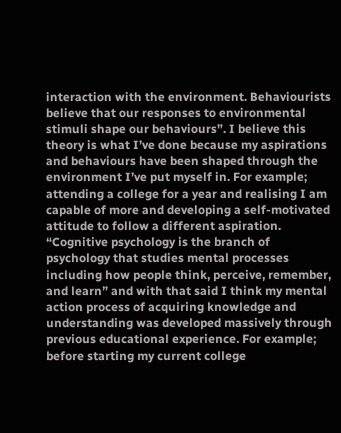interaction with the environment. Behaviourists believe that our responses to environmental stimuli shape our behaviours”. I believe this theory is what I’ve done because my aspirations and behaviours have been shaped through the environment I’ve put myself in. For example; attending a college for a year and realising I am capable of more and developing a self-motivated attitude to follow a different aspiration. “Cognitive psychology is the branch of psychology that studies mental processes including how people think, perceive, remember, and learn” and with that said I think my mental action process of acquiring knowledge and understanding was developed massively through previous educational experience. For example; before starting my current college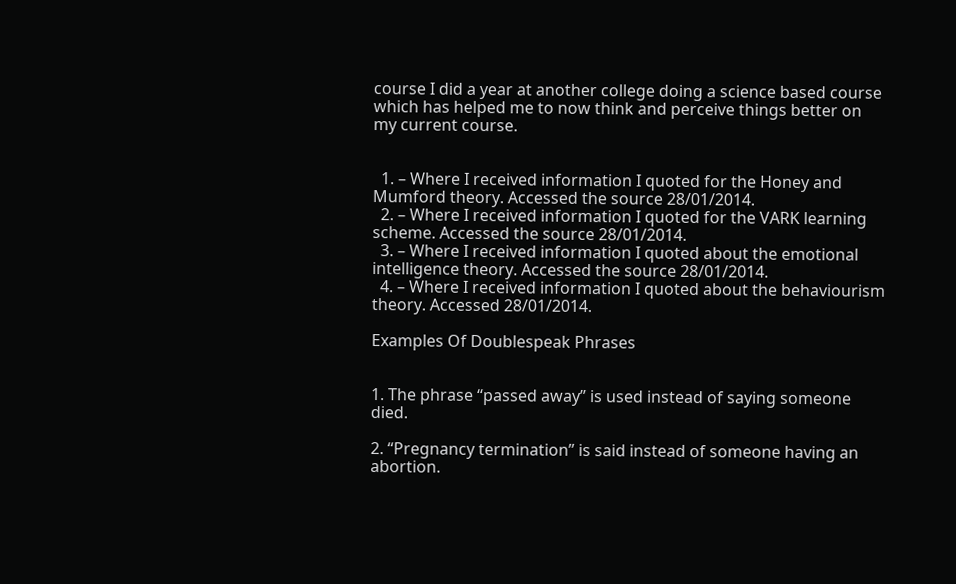course I did a year at another college doing a science based course which has helped me to now think and perceive things better on my current course.


  1. – Where I received information I quoted for the Honey and Mumford theory. Accessed the source 28/01/2014.
  2. – Where I received information I quoted for the VARK learning scheme. Accessed the source 28/01/2014.
  3. – Where I received information I quoted about the emotional intelligence theory. Accessed the source 28/01/2014.
  4. – Where I received information I quoted about the behaviourism theory. Accessed 28/01/2014.

Examples Of Doublespeak Phrases


1. The phrase “passed away” is used instead of saying someone died.

2. “Pregnancy termination” is said instead of someone having an abortion.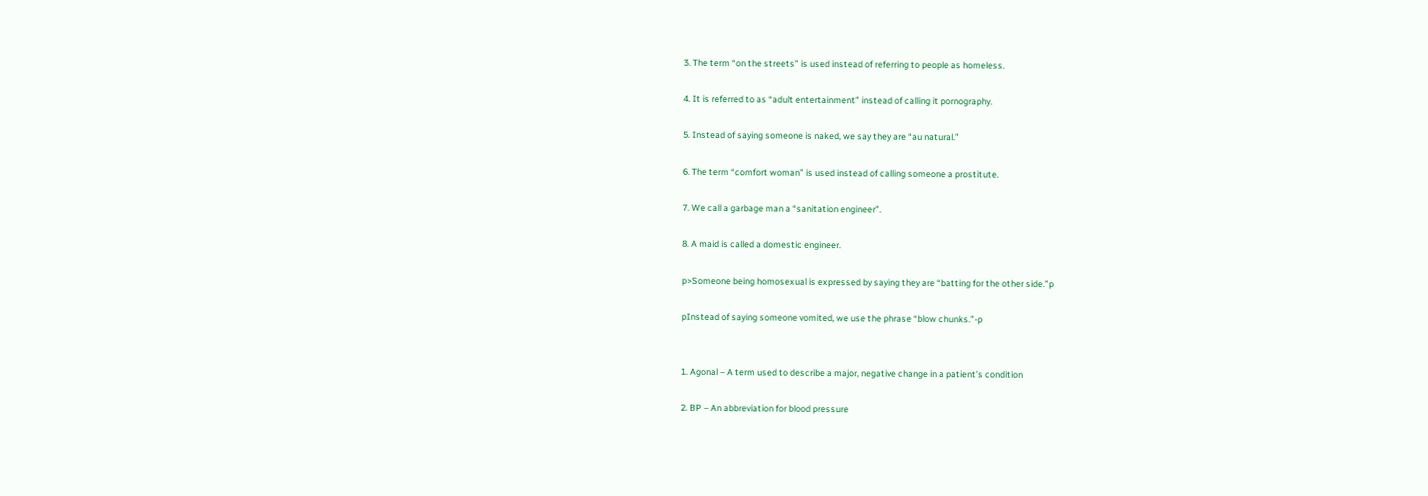3. The term “on the streets” is used instead of referring to people as homeless.

4. It is referred to as “adult entertainment” instead of calling it pornography.

5. Instead of saying someone is naked, we say they are “au natural.”

6. The term “comfort woman” is used instead of calling someone a prostitute.

7. We call a garbage man a “sanitation engineer”.

8. A maid is called a domestic engineer.

p>Someone being homosexual is expressed by saying they are “batting for the other side.”p

pInstead of saying someone vomited, we use the phrase “blow chunks.”-p


1. Agonal – A term used to describe a major, negative change in a patient’s condition

2. BP – An abbreviation for blood pressure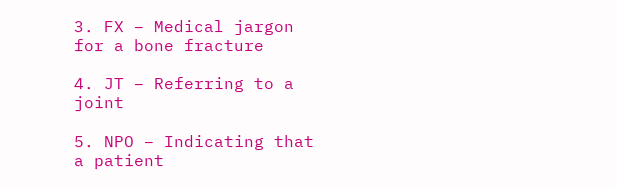3. FX – Medical jargon for a bone fracture

4. JT – Referring to a joint

5. NPO – Indicating that a patient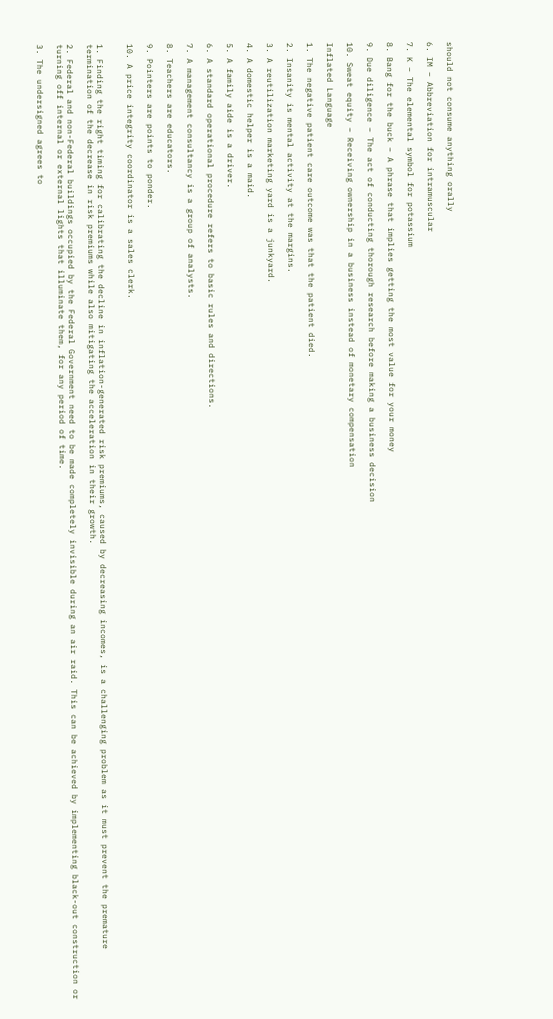should not consume anything orally

6. IM – Abbreviation for intramuscular

7. K – The elemental symbol for potassium

8. Bang for the buck – A phrase that implies getting the most value for your money

9. Due diligence – The act of conducting thorough research before making a business decision

10. Sweat equity – Receiving ownership in a business instead of monetary compensation

Inflated Language

1. The negative patient care outcome was that the patient died.

2. Insanity is mental activity at the margins.

3. A reutilization marketing yard is a junkyard.

4. A domestic helper is a maid.

5. A family aide is a driver.

6. A standard operational procedure refers to basic rules and directions.

7. A management consultancy is a group of analysts.

8. Teachers are educators.

9. Pointers are points to ponder.

10. A price integrity coordinator is a sales clerk.


1. Finding the right timing for calibrating the decline in inflation-generated risk premiums, caused by decreasing incomes, is a challenging problem as it must prevent the premature termination of the decrease in risk premiums while also mitigating the acceleration in their growth.

2. Federal and non-Federal buildings occupied by the Federal Government need to be made completely invisible during an air raid. This can be achieved by implementing black-out construction or turning off internal or external lights that illuminate them, for any period of time.

3. The undersigned agrees to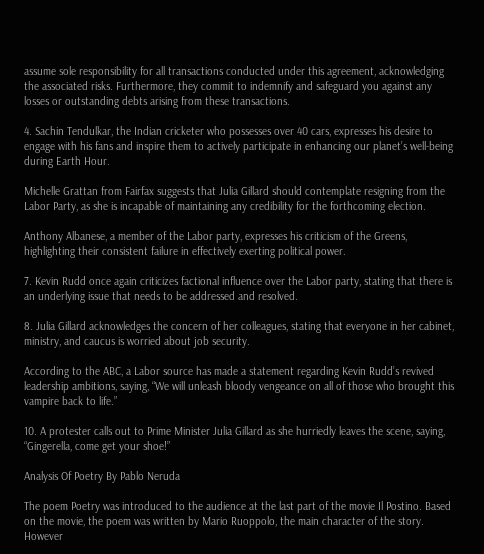assume sole responsibility for all transactions conducted under this agreement, acknowledging the associated risks. Furthermore, they commit to indemnify and safeguard you against any losses or outstanding debts arising from these transactions.

4. Sachin Tendulkar, the Indian cricketer who possesses over 40 cars, expresses his desire to engage with his fans and inspire them to actively participate in enhancing our planet’s well-being during Earth Hour.

Michelle Grattan from Fairfax suggests that Julia Gillard should contemplate resigning from the Labor Party, as she is incapable of maintaining any credibility for the forthcoming election.

Anthony Albanese, a member of the Labor party, expresses his criticism of the Greens, highlighting their consistent failure in effectively exerting political power.

7. Kevin Rudd once again criticizes factional influence over the Labor party, stating that there is an underlying issue that needs to be addressed and resolved.

8. Julia Gillard acknowledges the concern of her colleagues, stating that everyone in her cabinet, ministry, and caucus is worried about job security.

According to the ABC, a Labor source has made a statement regarding Kevin Rudd’s revived leadership ambitions, saying, “We will unleash bloody vengeance on all of those who brought this vampire back to life.”

10. A protester calls out to Prime Minister Julia Gillard as she hurriedly leaves the scene, saying, “Gingerella, come get your shoe!”

Analysis Of Poetry By Pablo Neruda

The poem Poetry was introduced to the audience at the last part of the movie Il Postino. Based on the movie, the poem was written by Mario Ruoppolo, the main character of the story. However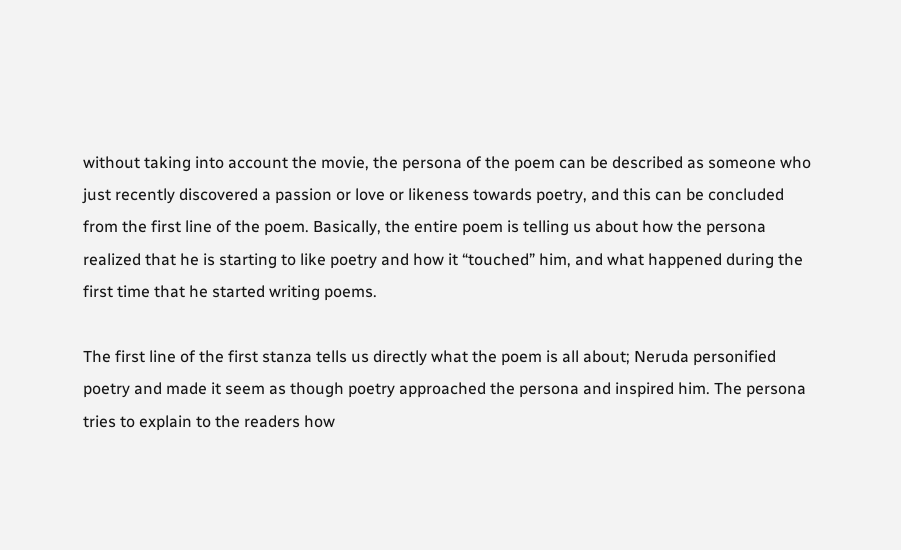without taking into account the movie, the persona of the poem can be described as someone who just recently discovered a passion or love or likeness towards poetry, and this can be concluded from the first line of the poem. Basically, the entire poem is telling us about how the persona realized that he is starting to like poetry and how it “touched” him, and what happened during the first time that he started writing poems.

The first line of the first stanza tells us directly what the poem is all about; Neruda personified poetry and made it seem as though poetry approached the persona and inspired him. The persona tries to explain to the readers how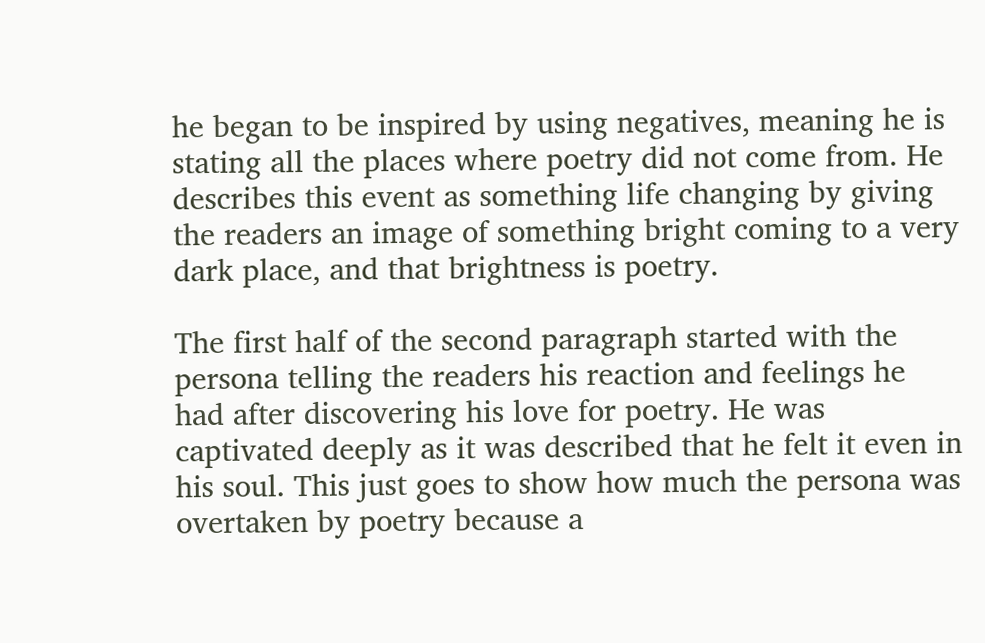he began to be inspired by using negatives, meaning he is stating all the places where poetry did not come from. He describes this event as something life changing by giving the readers an image of something bright coming to a very dark place, and that brightness is poetry.

The first half of the second paragraph started with the persona telling the readers his reaction and feelings he had after discovering his love for poetry. He was captivated deeply as it was described that he felt it even in his soul. This just goes to show how much the persona was overtaken by poetry because a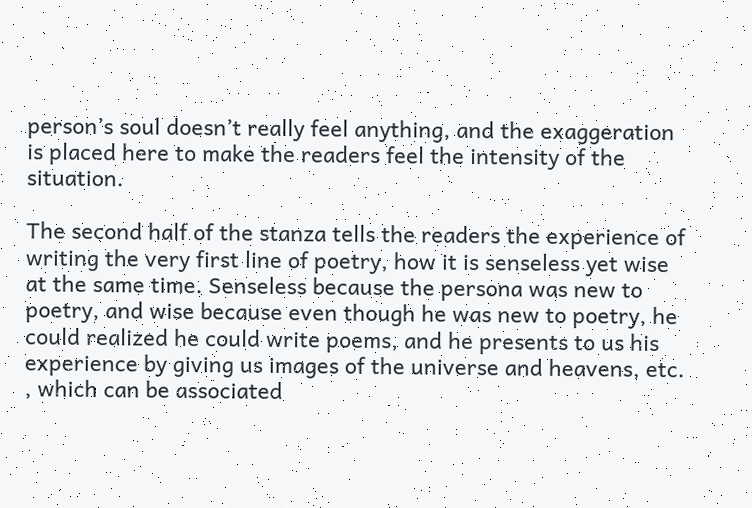person’s soul doesn’t really feel anything, and the exaggeration is placed here to make the readers feel the intensity of the situation.

The second half of the stanza tells the readers the experience of writing the very first line of poetry, how it is senseless yet wise at the same time. Senseless because the persona was new to poetry, and wise because even though he was new to poetry, he could realized he could write poems, and he presents to us his experience by giving us images of the universe and heavens, etc. , which can be associated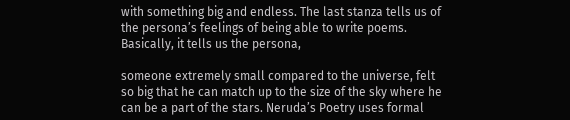with something big and endless. The last stanza tells us of the persona’s feelings of being able to write poems. Basically, it tells us the persona,

someone extremely small compared to the universe, felt so big that he can match up to the size of the sky where he can be a part of the stars. Neruda’s Poetry uses formal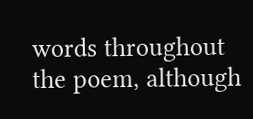words throughout the poem, although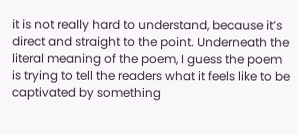it is not really hard to understand, because it’s direct and straight to the point. Underneath the literal meaning of the poem, I guess the poem is trying to tell the readers what it feels like to be captivated by something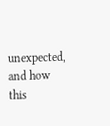unexpected, and how this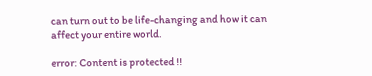can turn out to be life-changing and how it can affect your entire world.

error: Content is protected !!